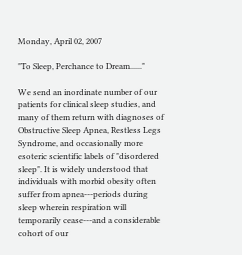Monday, April 02, 2007

"To Sleep, Perchance to Dream......"

We send an inordinate number of our patients for clinical sleep studies, and many of them return with diagnoses of Obstructive Sleep Apnea, Restless Legs Syndrome, and occasionally more esoteric scientific labels of "disordered sleep". It is widely understood that individuals with morbid obesity often suffer from apnea---periods during sleep wherein respiration will temporarily cease---and a considerable cohort of our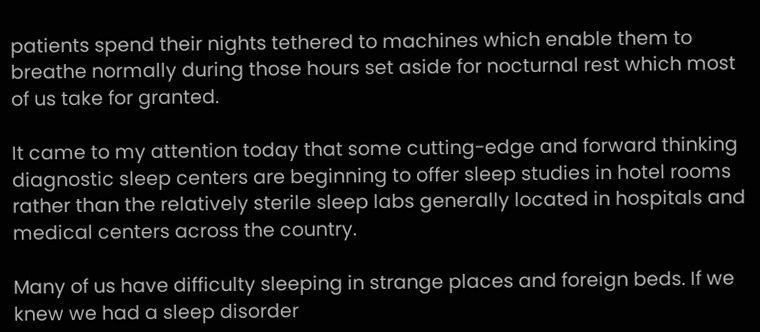patients spend their nights tethered to machines which enable them to breathe normally during those hours set aside for nocturnal rest which most of us take for granted.

It came to my attention today that some cutting-edge and forward thinking diagnostic sleep centers are beginning to offer sleep studies in hotel rooms rather than the relatively sterile sleep labs generally located in hospitals and medical centers across the country.

Many of us have difficulty sleeping in strange places and foreign beds. If we knew we had a sleep disorder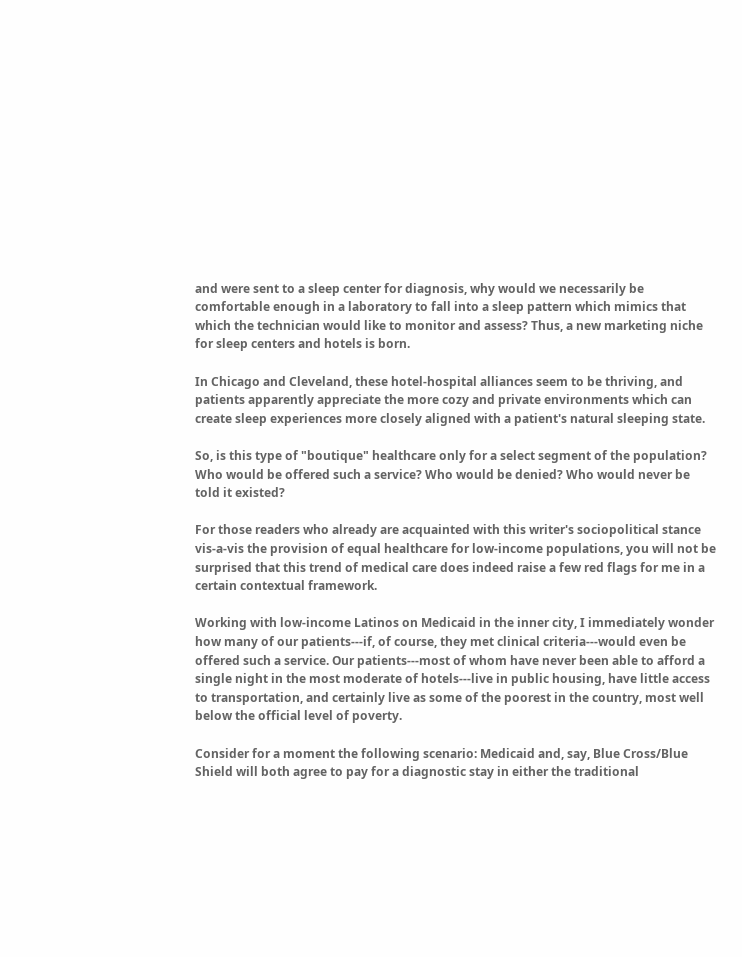and were sent to a sleep center for diagnosis, why would we necessarily be comfortable enough in a laboratory to fall into a sleep pattern which mimics that which the technician would like to monitor and assess? Thus, a new marketing niche for sleep centers and hotels is born.

In Chicago and Cleveland, these hotel-hospital alliances seem to be thriving, and patients apparently appreciate the more cozy and private environments which can create sleep experiences more closely aligned with a patient's natural sleeping state.

So, is this type of "boutique" healthcare only for a select segment of the population? Who would be offered such a service? Who would be denied? Who would never be told it existed?

For those readers who already are acquainted with this writer's sociopolitical stance vis-a-vis the provision of equal healthcare for low-income populations, you will not be surprised that this trend of medical care does indeed raise a few red flags for me in a certain contextual framework.

Working with low-income Latinos on Medicaid in the inner city, I immediately wonder how many of our patients---if, of course, they met clinical criteria---would even be offered such a service. Our patients---most of whom have never been able to afford a single night in the most moderate of hotels---live in public housing, have little access to transportation, and certainly live as some of the poorest in the country, most well below the official level of poverty.

Consider for a moment the following scenario: Medicaid and, say, Blue Cross/Blue Shield will both agree to pay for a diagnostic stay in either the traditional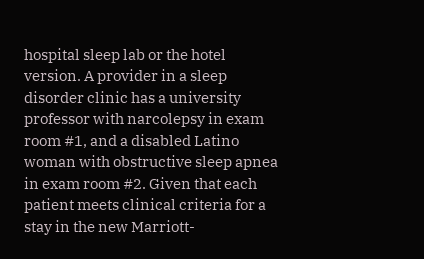hospital sleep lab or the hotel version. A provider in a sleep disorder clinic has a university professor with narcolepsy in exam room #1, and a disabled Latino woman with obstructive sleep apnea in exam room #2. Given that each patient meets clinical criteria for a stay in the new Marriott-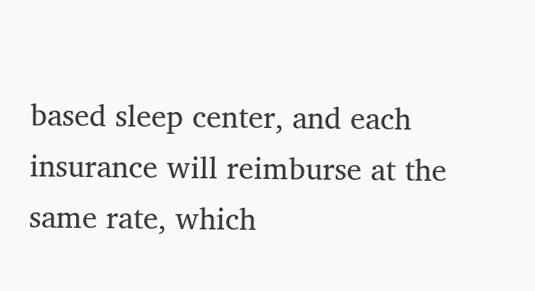based sleep center, and each insurance will reimburse at the same rate, which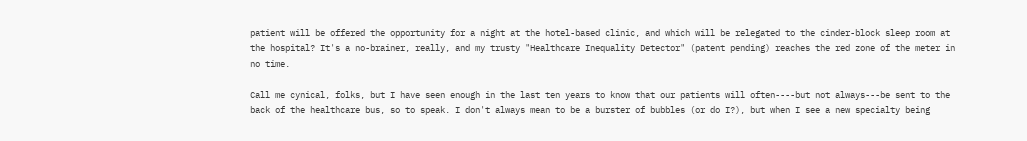patient will be offered the opportunity for a night at the hotel-based clinic, and which will be relegated to the cinder-block sleep room at the hospital? It's a no-brainer, really, and my trusty "Healthcare Inequality Detector" (patent pending) reaches the red zone of the meter in no time.

Call me cynical, folks, but I have seen enough in the last ten years to know that our patients will often----but not always---be sent to the back of the healthcare bus, so to speak. I don't always mean to be a burster of bubbles (or do I?), but when I see a new specialty being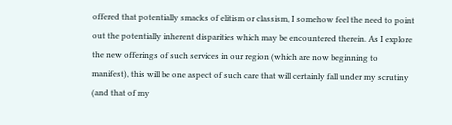offered that potentially smacks of elitism or classism, I somehow feel the need to point out the potentially inherent disparities which may be encountered therein. As I explore the new offerings of such services in our region (which are now beginning to manifest), this will be one aspect of such care that will certainly fall under my scrutiny (and that of my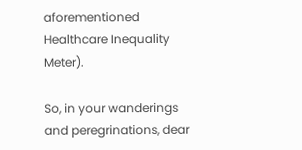aforementioned Healthcare Inequality Meter).

So, in your wanderings and peregrinations, dear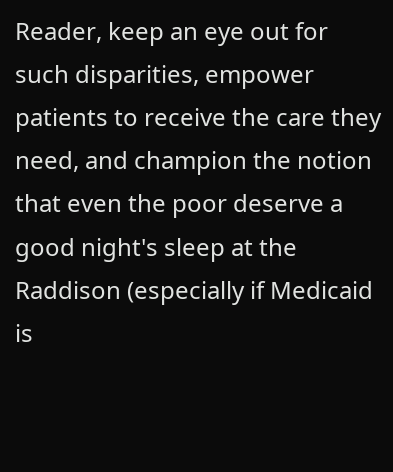Reader, keep an eye out for such disparities, empower patients to receive the care they need, and champion the notion that even the poor deserve a good night's sleep at the Raddison (especially if Medicaid is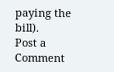paying the bill).
Post a Comment